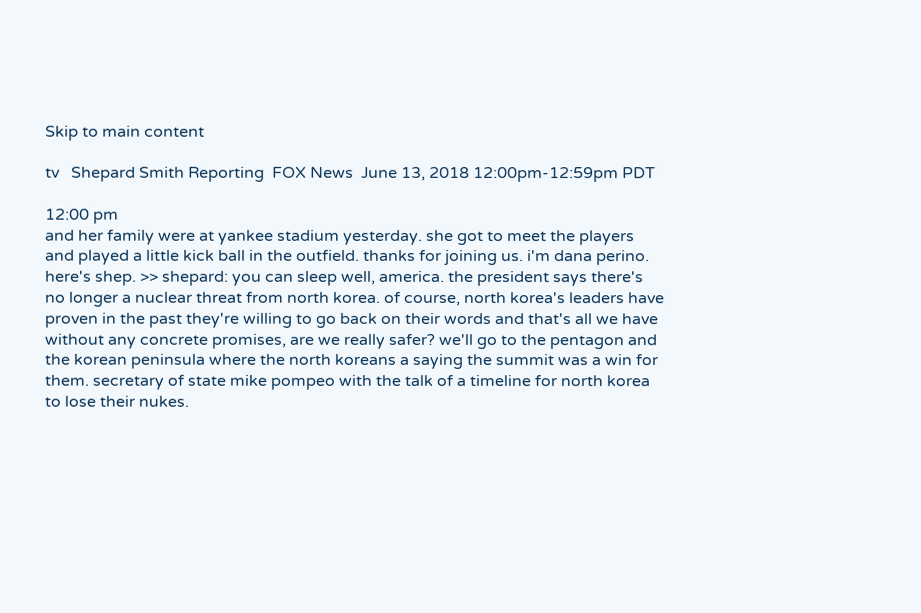Skip to main content

tv   Shepard Smith Reporting  FOX News  June 13, 2018 12:00pm-12:59pm PDT

12:00 pm
and her family were at yankee stadium yesterday. she got to meet the players and played a little kick ball in the outfield. thanks for joining us. i'm dana perino. here's shep. >> shepard: you can sleep well, america. the president says there's no longer a nuclear threat from north korea. of course, north korea's leaders have proven in the past they're willing to go back on their words and that's all we have without any concrete promises, are we really safer? we'll go to the pentagon and the korean peninsula where the north koreans a saying the summit was a win for them. secretary of state mike pompeo with the talk of a timeline for north korea to lose their nukes.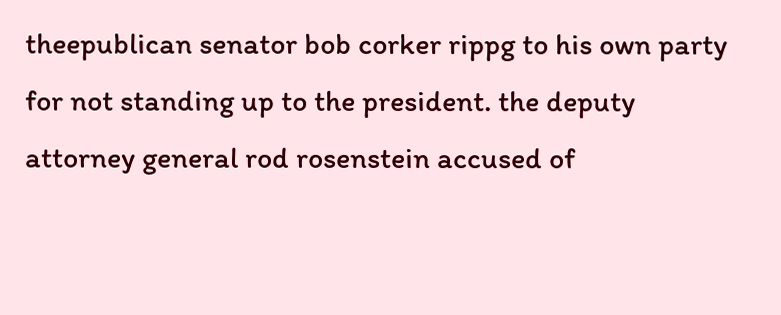theepublican senator bob corker rippg to his own party for not standing up to the president. the deputy attorney general rod rosenstein accused of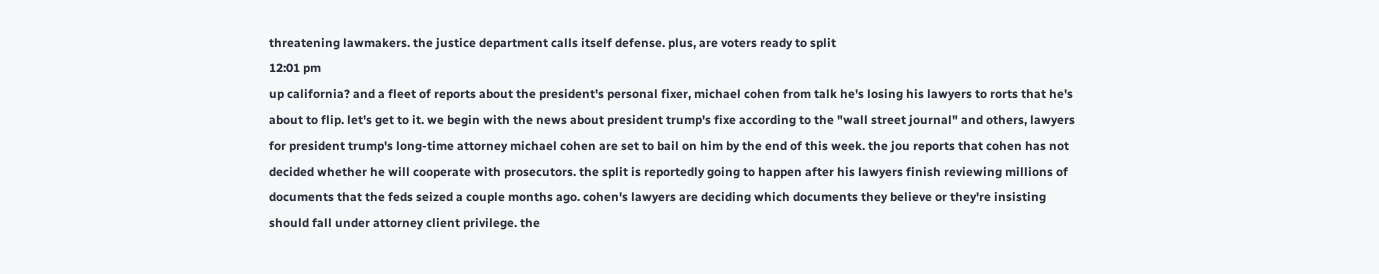threatening lawmakers. the justice department calls itself defense. plus, are voters ready to split
12:01 pm
up california? and a fleet of reports about the president's personal fixer, michael cohen from talk he's losing his lawyers to rorts that he's about to flip. let's get to it. we begin with the news about president trump's fixe according to the "wall street journal" and others, lawyers for president trump's long-time attorney michael cohen are set to bail on him by the end of this week. the jou reports that cohen has not decided whether he will cooperate with prosecutors. the split is reportedly going to happen after his lawyers finish reviewing millions of documents that the feds seized a couple months ago. cohen's lawyers are deciding which documents they believe or they're insisting should fall under attorney client privilege. the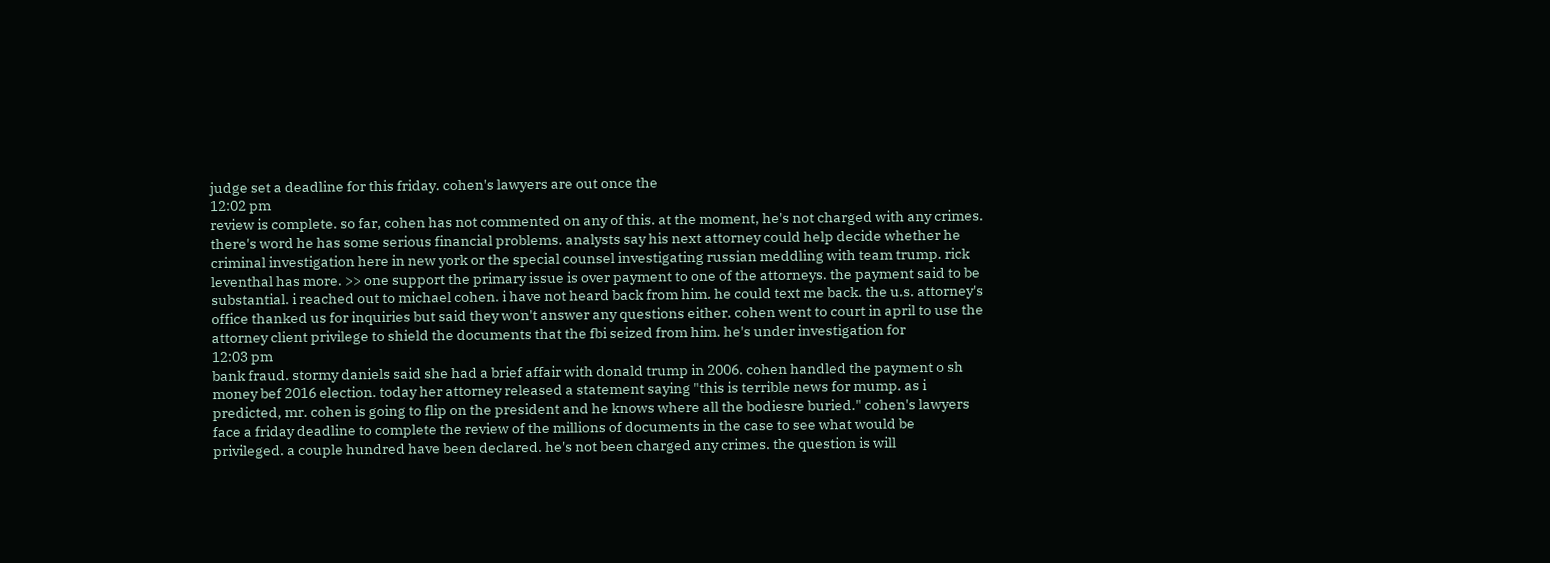judge set a deadline for this friday. cohen's lawyers are out once the
12:02 pm
review is complete. so far, cohen has not commented on any of this. at the moment, he's not charged with any crimes. there's word he has some serious financial problems. analysts say his next attorney could help decide whether he criminal investigation here in new york or the special counsel investigating russian meddling with team trump. rick leventhal has more. >> one support the primary issue is over payment to one of the attorneys. the payment said to be substantial. i reached out to michael cohen. i have not heard back from him. he could text me back. the u.s. attorney's office thanked us for inquiries but said they won't answer any questions either. cohen went to court in april to use the attorney client privilege to shield the documents that the fbi seized from him. he's under investigation for
12:03 pm
bank fraud. stormy daniels said she had a brief affair with donald trump in 2006. cohen handled the payment o sh money bef 2016 election. today her attorney released a statement saying "this is terrible news for mump. as i predicted, mr. cohen is going to flip on the president and he knows where all the bodiesre buried." cohen's lawyers face a friday deadline to complete the review of the millions of documents in the case to see what would be privileged. a couple hundred have been declared. he's not been charged any crimes. the question is will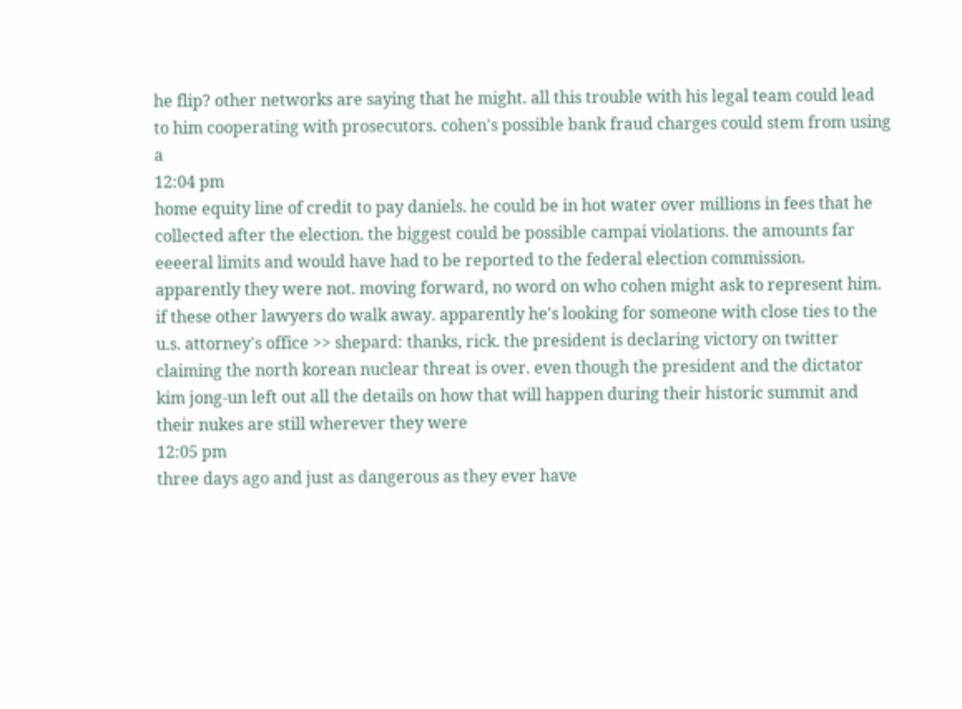he flip? other networks are saying that he might. all this trouble with his legal team could lead to him cooperating with prosecutors. cohen's possible bank fraud charges could stem from using a
12:04 pm
home equity line of credit to pay daniels. he could be in hot water over millions in fees that he collected after the election. the biggest could be possible campai violations. the amounts far eeeeral limits and would have had to be reported to the federal election commission. apparently they were not. moving forward, no word on who cohen might ask to represent him. if these other lawyers do walk away. apparently he's looking for someone with close ties to the u.s. attorney's office >> shepard: thanks, rick. the president is declaring victory on twitter claiming the north korean nuclear threat is over. even though the president and the dictator kim jong-un left out all the details on how that will happen during their historic summit and their nukes are still wherever they were
12:05 pm
three days ago and just as dangerous as they ever have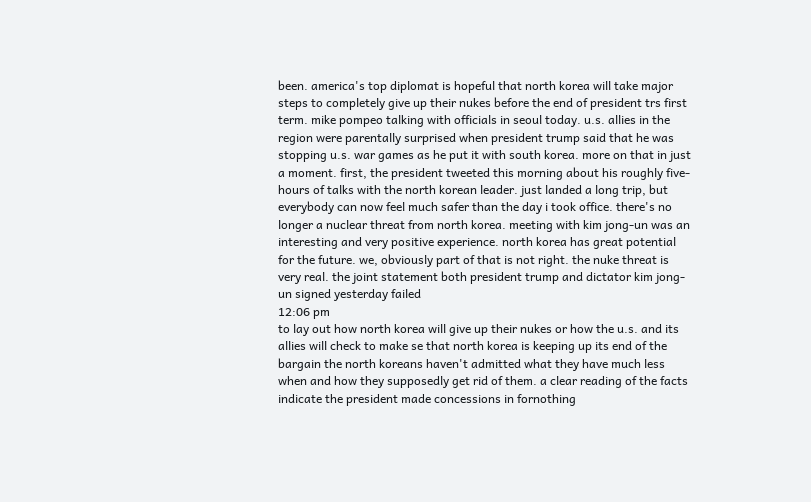been. america's top diplomat is hopeful that north korea will take major steps to completely give up their nukes before the end of president trs first term. mike pompeo talking with officials in seoul today. u.s. allies in the region were parentally surprised when president trump said that he was stopping u.s. war games as he put it with south korea. more on that in just a moment. first, the president tweeted this morning about his roughly five-hours of talks with the north korean leader. just landed a long trip, but everybody can now feel much safer than the day i took office. there's no longer a nuclear threat from north korea. meeting with kim jong-un was an interesting and very positive experience. north korea has great potential for the future. we, obviously part of that is not right. the nuke threat is very real. the joint statement both president trump and dictator kim jong-un signed yesterday failed
12:06 pm
to lay out how north korea will give up their nukes or how the u.s. and its allies will check to make se that north korea is keeping up its end of the bargain the north koreans haven't admitted what they have much less when and how they supposedly get rid of them. a clear reading of the facts indicate the president made concessions in fornothing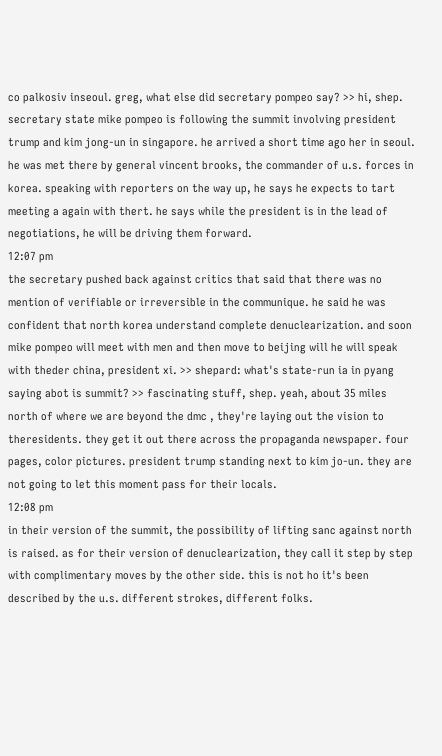co palkosiv inseoul. greg, what else did secretary pompeo say? >> hi, shep. secretary state mike pompeo is following the summit involving president trump and kim jong-un in singapore. he arrived a short time ago her in seoul. he was met there by general vincent brooks, the commander of u.s. forces in korea. speaking with reporters on the way up, he says he expects to tart meeting a again with thert. he says while the president is in the lead of negotiations, he will be driving them forward.
12:07 pm
the secretary pushed back against critics that said that there was no mention of verifiable or irreversible in the communique. he said he was confident that north korea understand complete denuclearization. and soon mike pompeo will meet with men and then move to beijing will he will speak with theder china, president xi. >> shepard: what's state-run ia in pyang saying abot is summit? >> fascinating stuff, shep. yeah, about 35 miles north of where we are beyond the dmc , they're laying out the vision to theresidents. they get it out there across the propaganda newspaper. four pages, color pictures. president trump standing next to kim jo-un. they are not going to let this moment pass for their locals.
12:08 pm
in their version of the summit, the possibility of lifting sanc against north is raised. as for their version of denuclearization, they call it step by step with complimentary moves by the other side. this is not ho it's been described by the u.s. different strokes, different folks.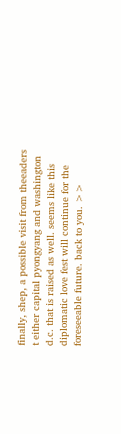finally, shep, a possible visit from theeaders t either capital pyongyang and washington d.c. that is raised as well. seems like this diplomatic love fest will continue for the foreseeable future. back to you. >>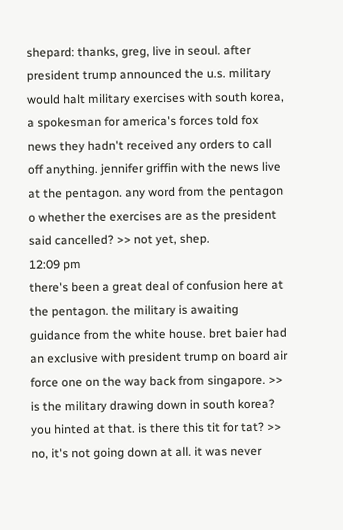shepard: thanks, greg, live in seoul. after president trump announced the u.s. military would halt military exercises with south korea, a spokesman for america's forces told fox news they hadn't received any orders to call off anything. jennifer griffin with the news live at the pentagon. any word from the pentagon o whether the exercises are as the president said cancelled? >> not yet, shep.
12:09 pm
there's been a great deal of confusion here at the pentagon. the military is awaiting guidance from the white house. bret baier had an exclusive with president trump on board air force one on the way back from singapore. >> is the military drawing down in south korea? you hinted at that. is there this tit for tat? >> no, it's not going down at all. it was never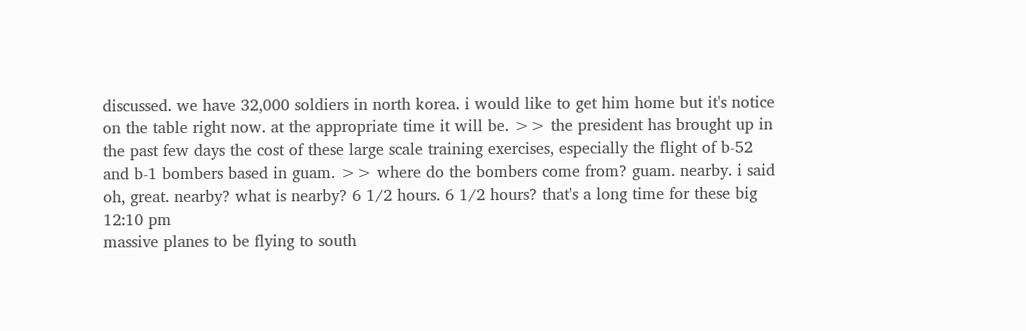discussed. we have 32,000 soldiers in north korea. i would like to get him home but it's notice on the table right now. at the appropriate time it will be. >> the president has brought up in the past few days the cost of these large scale training exercises, especially the flight of b-52 and b-1 bombers based in guam. >> where do the bombers come from? guam. nearby. i said oh, great. nearby? what is nearby? 6 1/2 hours. 6 1/2 hours? that's a long time for these big
12:10 pm
massive planes to be flying to south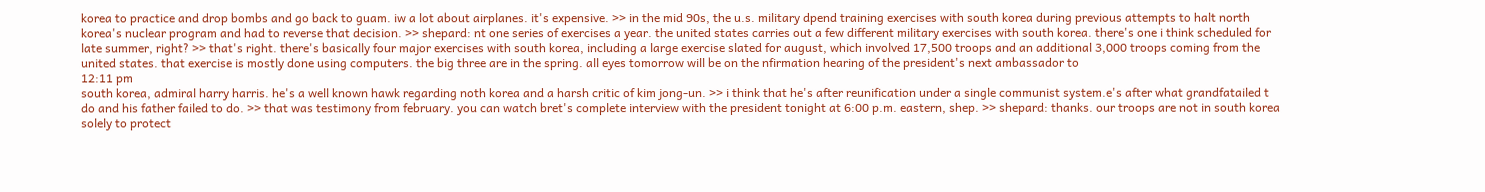korea to practice and drop bombs and go back to guam. iw a lot about airplanes. it's expensive. >> in the mid 90s, the u.s. military dpend training exercises with south korea during previous attempts to halt north korea's nuclear program and had to reverse that decision. >> shepard: nt one series of exercises a year. the united states carries out a few different military exercises with south korea. there's one i think scheduled for late summer, right? >> that's right. there's basically four major exercises with south korea, including a large exercise slated for august, which involved 17,500 troops and an additional 3,000 troops coming from the united states. that exercise is mostly done using computers. the big three are in the spring. all eyes tomorrow will be on the nfirmation hearing of the president's next ambassador to
12:11 pm
south korea, admiral harry harris. he's a well known hawk regarding noth korea and a harsh critic of kim jong-un. >> i think that he's after reunification under a single communist system.e's after what grandfatailed t do and his father failed to do. >> that was testimony from february. you can watch bret's complete interview with the president tonight at 6:00 p.m. eastern, shep. >> shepard: thanks. our troops are not in south korea solely to protect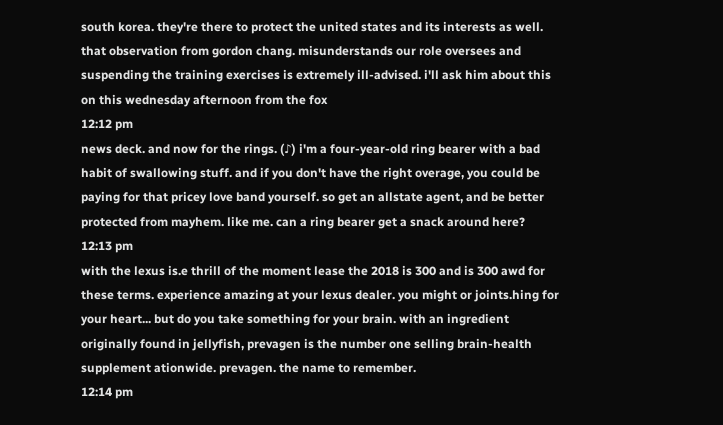south korea. they're there to protect the united states and its interests as well. that observation from gordon chang. misunderstands our role oversees and suspending the training exercises is extremely ill-advised. i'll ask him about this on this wednesday afternoon from the fox
12:12 pm
news deck. and now for the rings. (♪) i'm a four-year-old ring bearer with a bad habit of swallowing stuff. and if you don't have the right overage, you could be paying for that pricey love band yourself. so get an allstate agent, and be better protected from mayhem. like me. can a ring bearer get a snack around here?
12:13 pm
with the lexus is.e thrill of the moment lease the 2018 is 300 and is 300 awd for these terms. experience amazing at your lexus dealer. you might or joints.hing for your heart... but do you take something for your brain. with an ingredient originally found in jellyfish, prevagen is the number one selling brain-health supplement ationwide. prevagen. the name to remember.
12:14 pm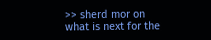>> sherd mor on what is next for the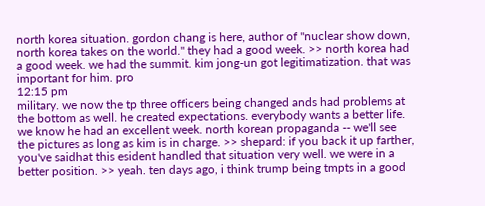north korea situation. gordon chang is here, author of "nuclear show down, north korea takes on the world." they had a good week. >> north korea had a good week. we had the summit. kim jong-un got legitimatization. that was important for him. pro
12:15 pm
military. we now the tp three officers being changed ands had problems at the bottom as well. he created expectations. everybody wants a better life. we know he had an excellent week. north korean propaganda -- we'll see the pictures as long as kim is in charge. >> shepard: if you back it up farther, you've saidhat this esident handled that situation very well. we were in a better position. >> yeah. ten days ago, i think trump being tmpts in a good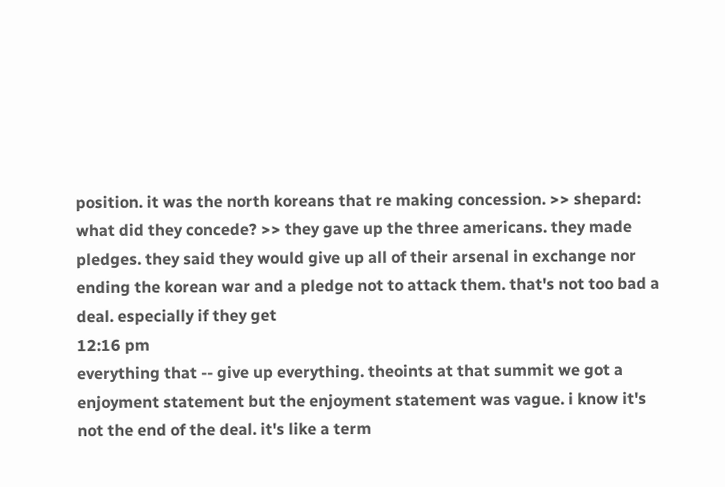position. it was the north koreans that re making concession. >> shepard: what did they concede? >> they gave up the three americans. they made pledges. they said they would give up all of their arsenal in exchange nor ending the korean war and a pledge not to attack them. that's not too bad a deal. especially if they get
12:16 pm
everything that -- give up everything. theoints at that summit we got a enjoyment statement but the enjoyment statement was vague. i know it's not the end of the deal. it's like a term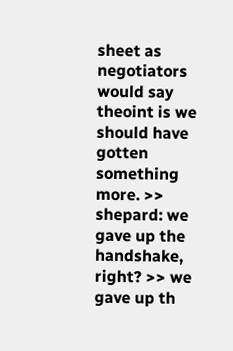sheet as negotiators would say theoint is we should have gotten something more. >> shepard: we gave up the handshake, right? >> we gave up th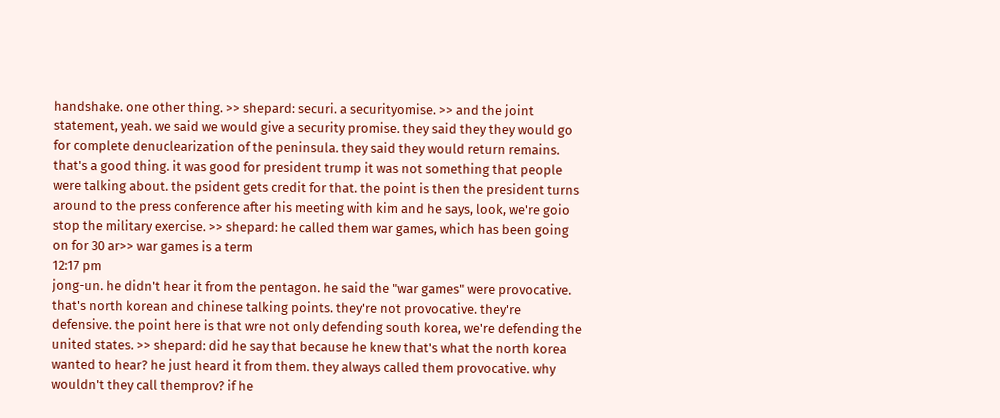handshake. one other thing. >> shepard: securi. a securityomise. >> and the joint statement, yeah. we said we would give a security promise. they said they they would go for complete denuclearization of the peninsula. they said they would return remains. that's a good thing. it was good for president trump it was not something that people were talking about. the psident gets credit for that. the point is then the president turns around to the press conference after his meeting with kim and he says, look, we're goio stop the military exercise. >> shepard: he called them war games, which has been going on for 30 ar>> war games is a term
12:17 pm
jong-un. he didn't hear it from the pentagon. he said the "war games" were provocative. that's north korean and chinese talking points. they're not provocative. they're defensive. the point here is that wre not only defending south korea, we're defending the united states. >> shepard: did he say that because he knew that's what the north korea wanted to hear? he just heard it from them. they always called them provocative. why wouldn't they call themprov? if he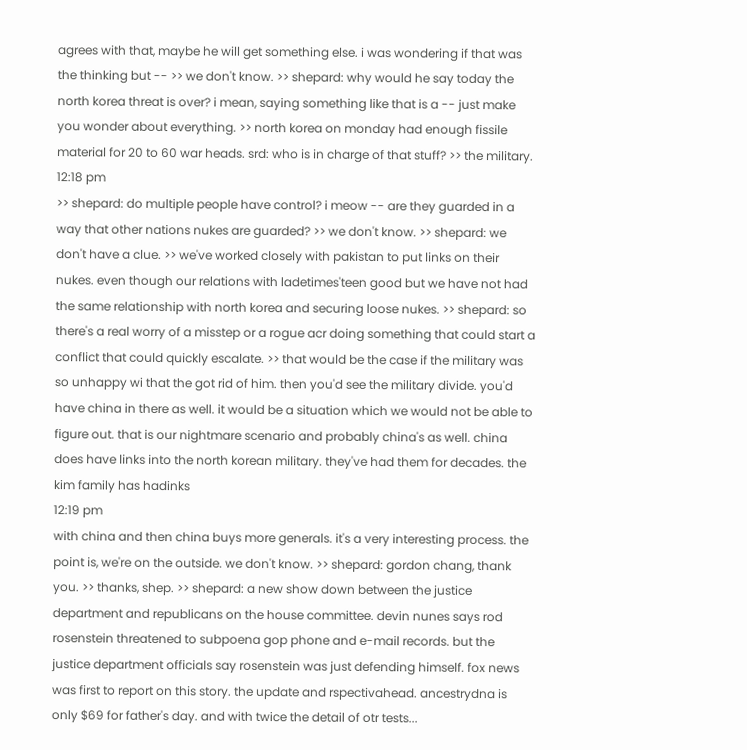agrees with that, maybe he will get something else. i was wondering if that was the thinking but -- >> we don't know. >> shepard: why would he say today the north korea threat is over? i mean, saying something like that is a -- just make you wonder about everything. >> north korea on monday had enough fissile material for 20 to 60 war heads. srd: who is in charge of that stuff? >> the military.
12:18 pm
>> shepard: do multiple people have control? i meow -- are they guarded in a way that other nations nukes are guarded? >> we don't know. >> shepard: we don't have a clue. >> we've worked closely with pakistan to put links on their nukes. even though our relations with ladetimes'teen good but we have not had the same relationship with north korea and securing loose nukes. >> shepard: so there's a real worry of a misstep or a rogue acr doing something that could start a conflict that could quickly escalate. >> that would be the case if the military was so unhappy wi that the got rid of him. then you'd see the military divide. you'd have china in there as well. it would be a situation which we would not be able to figure out. that is our nightmare scenario and probably china's as well. china does have links into the north korean military. they've had them for decades. the kim family has hadinks
12:19 pm
with china and then china buys more generals. it's a very interesting process. the point is, we're on the outside. we don't know. >> shepard: gordon chang, thank you. >> thanks, shep. >> shepard: a new show down between the justice department and republicans on the house committee. devin nunes says rod rosenstein threatened to subpoena gop phone and e-mail records. but the justice department officials say rosenstein was just defending himself. fox news was first to report on this story. the update and rspectivahead. ancestrydna is only $69 for father's day. and with twice the detail of otr tests...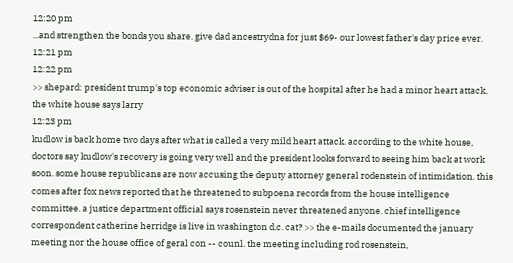12:20 pm
...and strengthen the bonds you share. give dad ancestrydna for just $69- our lowest father's day price ever.
12:21 pm
12:22 pm
>> shepard: president trump's top economic adviser is out of the hospital after he had a minor heart attack. the white house says larry
12:23 pm
kudlow is back home two days after what is called a very mild heart attack. according to the white house, doctors say kudlow's recovery is going very well and the president looks forward to seeing him back at work soon. some house republicans are now accusing the deputy attorney general rodenstein of intimidation. this comes after fox news reported that he threatened to subpoena records from the house intelligence committee. a justice department official says rosenstein never threatened anyone. chief intelligence correspondent catherine herridge is live in washington d.c. cat? >> the e-mails documented the january meeting nor the house office of geral con -- counl. the meeting including rod rosenstein,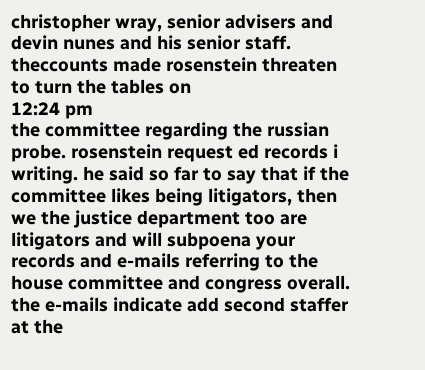christopher wray, senior advisers and devin nunes and his senior staff. theccounts made rosenstein threaten to turn the tables on
12:24 pm
the committee regarding the russian probe. rosenstein request ed records i writing. he said so far to say that if the committee likes being litigators, then we the justice department too are litigators and will subpoena your records and e-mails referring to the house committee and congress overall. the e-mails indicate add second staffer at the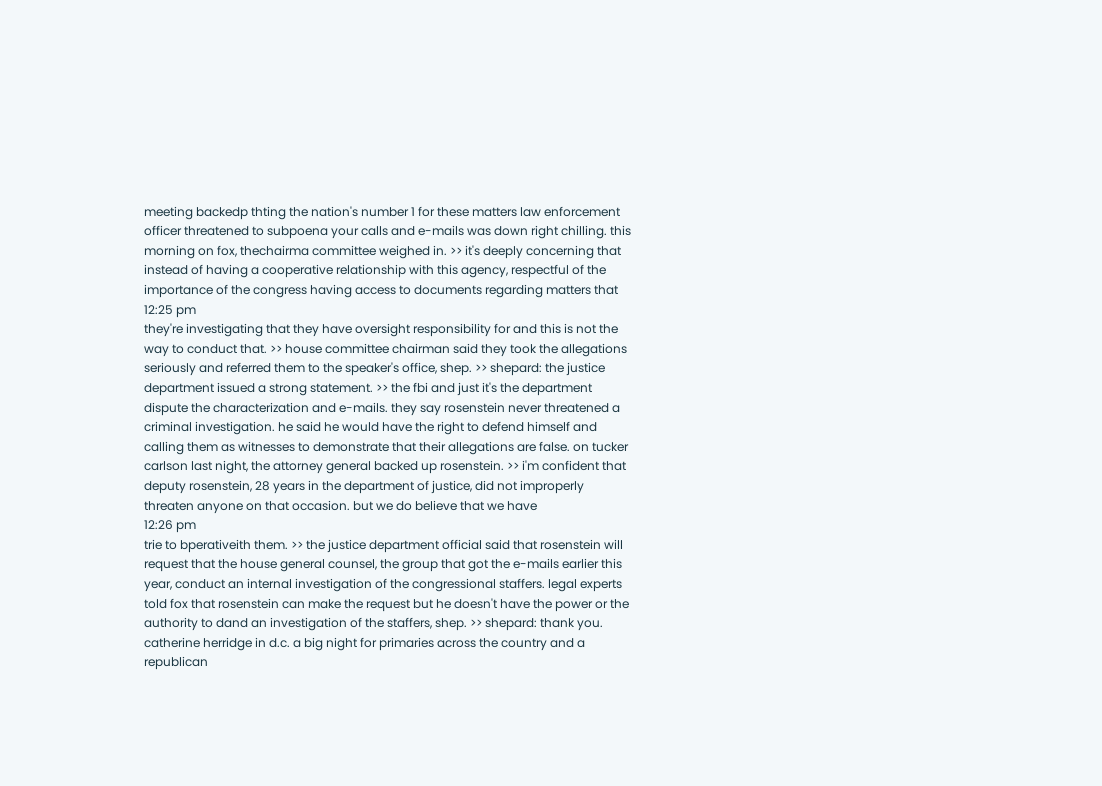meeting backedp thting the nation's number 1 for these matters law enforcement officer threatened to subpoena your calls and e-mails was down right chilling. this morning on fox, thechairma committee weighed in. >> it's deeply concerning that instead of having a cooperative relationship with this agency, respectful of the importance of the congress having access to documents regarding matters that
12:25 pm
they're investigating that they have oversight responsibility for and this is not the way to conduct that. >> house committee chairman said they took the allegations seriously and referred them to the speaker's office, shep. >> shepard: the justice department issued a strong statement. >> the fbi and just it's the department dispute the characterization and e-mails. they say rosenstein never threatened a criminal investigation. he said he would have the right to defend himself and calling them as witnesses to demonstrate that their allegations are false. on tucker carlson last night, the attorney general backed up rosenstein. >> i'm confident that deputy rosenstein, 28 years in the department of justice, did not improperly threaten anyone on that occasion. but we do believe that we have
12:26 pm
trie to bperativeith them. >> the justice department official said that rosenstein will request that the house general counsel, the group that got the e-mails earlier this year, conduct an internal investigation of the congressional staffers. legal experts told fox that rosenstein can make the request but he doesn't have the power or the authority to dand an investigation of the staffers, shep. >> shepard: thank you. catherine herridge in d.c. a big night for primaries across the country and a republican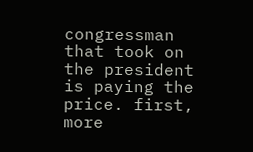congressman that took on the president is paying the price. first, more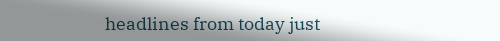headlines from today just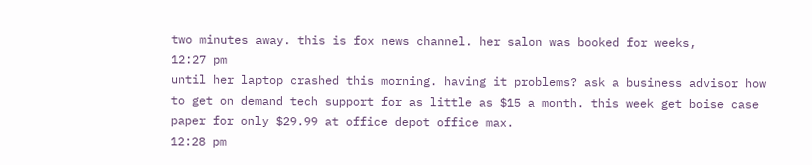two minutes away. this is fox news channel. her salon was booked for weeks,
12:27 pm
until her laptop crashed this morning. having it problems? ask a business advisor how to get on demand tech support for as little as $15 a month. this week get boise case paper for only $29.99 at office depot office max.
12:28 pm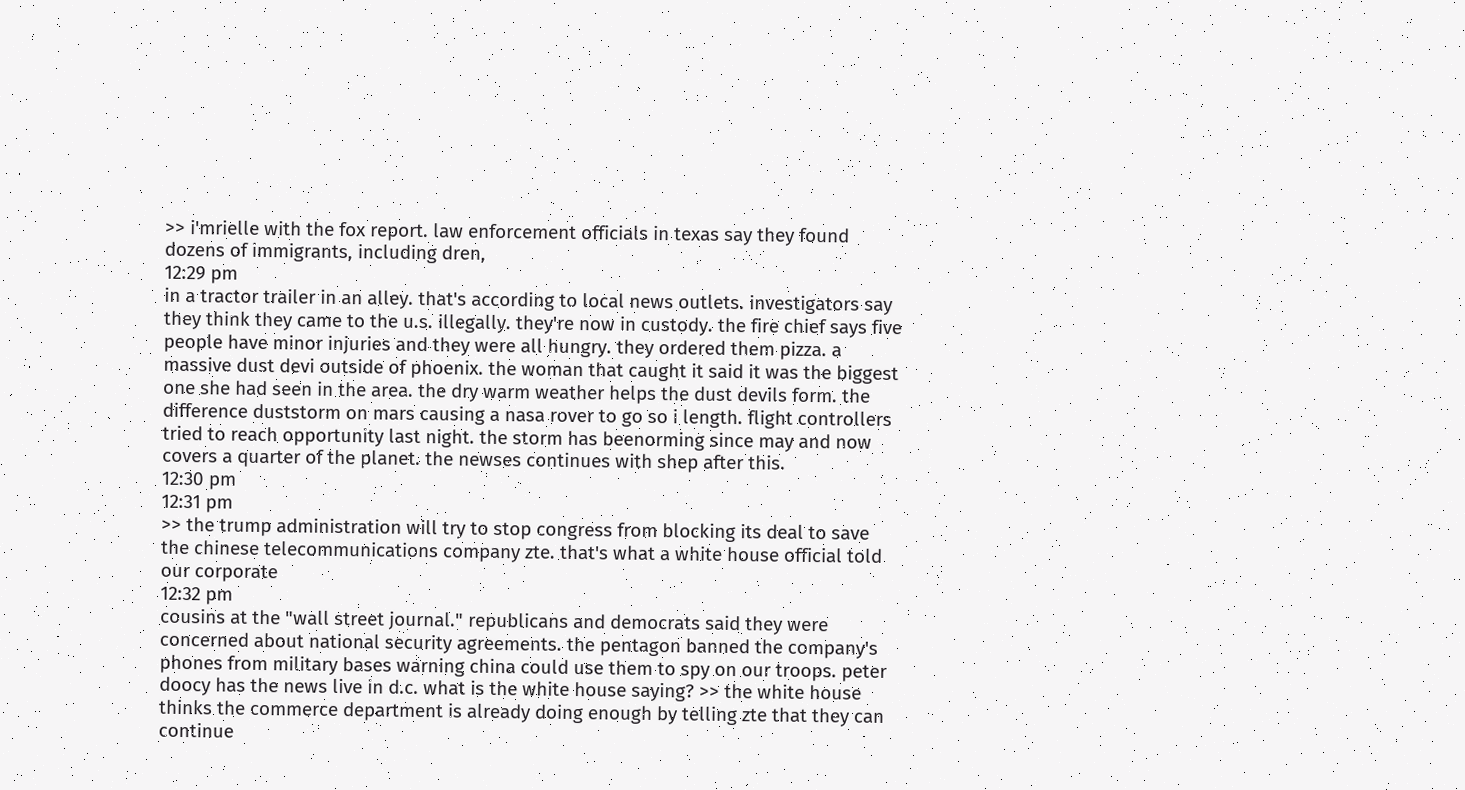>> i'mrielle with the fox report. law enforcement officials in texas say they found dozens of immigrants, including dren,
12:29 pm
in a tractor trailer in an alley. that's according to local news outlets. investigators say they think they came to the u.s. illegally. they're now in custody. the fire chief says five people have minor injuries and they were all hungry. they ordered them pizza. a massive dust devi outside of phoenix. the woman that caught it said it was the biggest one she had seen in the area. the dry warm weather helps the dust devils form. the difference duststorm on mars causing a nasa rover to go so i length. flight controllers tried to reach opportunity last night. the storm has beenorming since may and now covers a quarter of the planet. the newses continues with shep after this.
12:30 pm
12:31 pm
>> the trump administration will try to stop congress from blocking its deal to save the chinese telecommunications company zte. that's what a white house official told our corporate
12:32 pm
cousins at the "wall street journal." republicans and democrats said they were concerned about national security agreements. the pentagon banned the company's phones from military bases warning china could use them to spy on our troops. peter doocy has the news live in d.c. what is the white house saying? >> the white house thinks the commerce department is already doing enough by telling zte that they can continue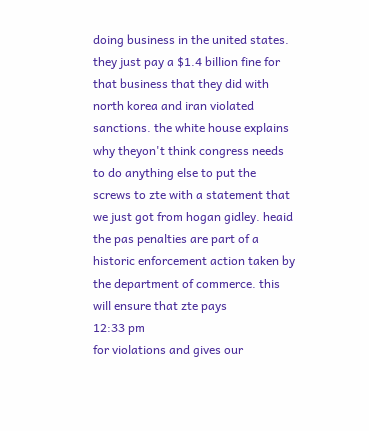doing business in the united states. they just pay a $1.4 billion fine for that business that they did with north korea and iran violated sanctions. the white house explains why theyon't think congress needs to do anything else to put the screws to zte with a statement that we just got from hogan gidley. heaid the pas penalties are part of a historic enforcement action taken by the department of commerce. this will ensure that zte pays
12:33 pm
for violations and gives our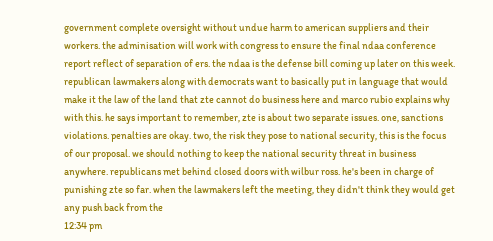government complete oversight without undue harm to american suppliers and their workers. the adminisation will work with congress to ensure the final ndaa conference report reflect of separation of ers. the ndaa is the defense bill coming up later on this week. republican lawmakers along with democrats want to basically put in language that would make it the law of the land that zte cannot do business here and marco rubio explains why with this. he says important to remember, zte is about two separate issues. one, sanctions violations. penalties are okay. two, the risk they pose to national security, this is the focus of our proposal. we should nothing to keep the national security threat in business anywhere. republicans met behind closed doors with wilbur ross. he's been in charge of punishing zte so far. when the lawmakers left the meeting, they didn't think they would get any push back from the
12:34 pm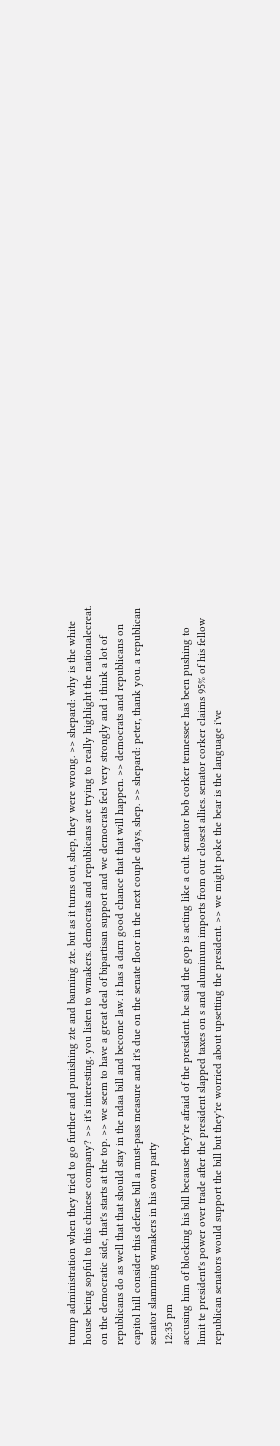trump administration when they tried to go further and punishing zte and banning zte. but as it turns out, shep, they were wrong. >> shepard: why is the white house being sopful to this chinese company? >> it's interesting. you listen to wmakers. democrats and republicans are trying to really highlight the nationalecreat. on the democratic side, that's starts at the top. >> we seem to have a great deal of bipartisan support and we democrats feel very strongly and i think a lot of republicans do as well that that should stay in the ndaa bill and become law. it has a darn good chance that that will happen. >> democrats and republicans on capitol hill consider this defense bill a must-pass measure and it's due on the senate floor in the next couple days, shep. >> shepard: peter, thank you. a republican senator slamming wmakers in his own party
12:35 pm
accusing him of blocking his bill because they're afraid of the president. he said the gop is acting like a cult. senator bob corker tennessee has been pushing to limit te president's power over trade after the president slapped taxes on s and aluminum imports from our closest allies. senator corker claims 95% of his fellow republican senators would support the bill but they're worried about upsetting the president. >> we might poke the bear is the language i've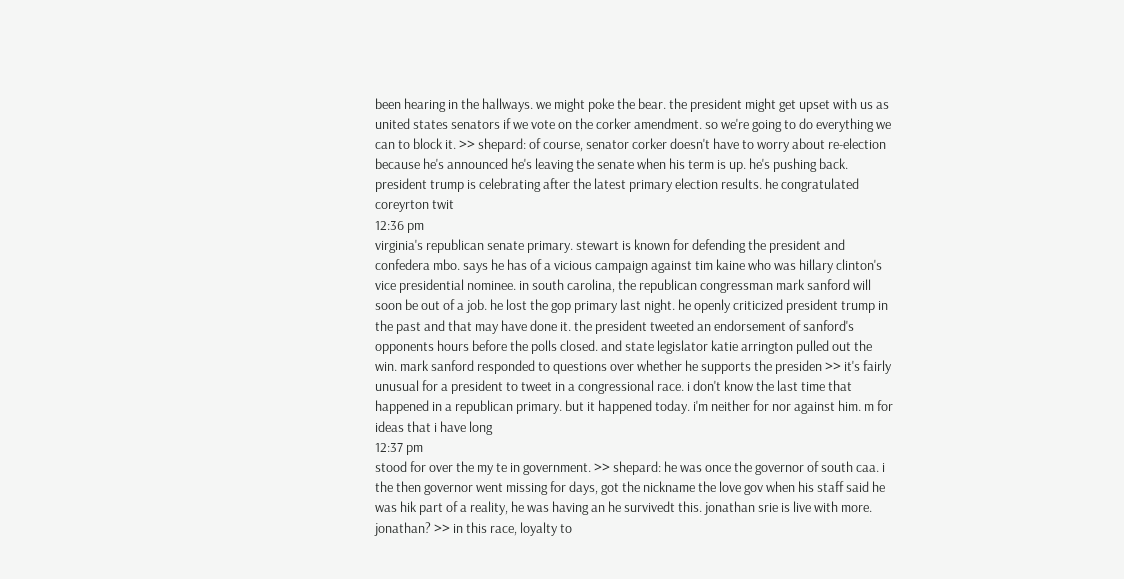been hearing in the hallways. we might poke the bear. the president might get upset with us as united states senators if we vote on the corker amendment. so we're going to do everything we can to block it. >> shepard: of course, senator corker doesn't have to worry about re-election because he's announced he's leaving the senate when his term is up. he's pushing back. president trump is celebrating after the latest primary election results. he congratulated coreyrton twit
12:36 pm
virginia's republican senate primary. stewart is known for defending the president and confedera mbo. says he has of a vicious campaign against tim kaine who was hillary clinton's vice presidential nominee. in south carolina, the republican congressman mark sanford will soon be out of a job. he lost the gop primary last night. he openly criticized president trump in the past and that may have done it. the president tweeted an endorsement of sanford's opponents hours before the polls closed. and state legislator katie arrington pulled out the win. mark sanford responded to questions over whether he supports the presiden >> it's fairly unusual for a president to tweet in a congressional race. i don't know the last time that happened in a republican primary. but it happened today. i'm neither for nor against him. m for ideas that i have long
12:37 pm
stood for over the my te in government. >> shepard: he was once the governor of south caa. i the then governor went missing for days, got the nickname the love gov when his staff said he was hik part of a reality, he was having an he survivedt this. jonathan srie is live with more. jonathan? >> in this race, loyalty to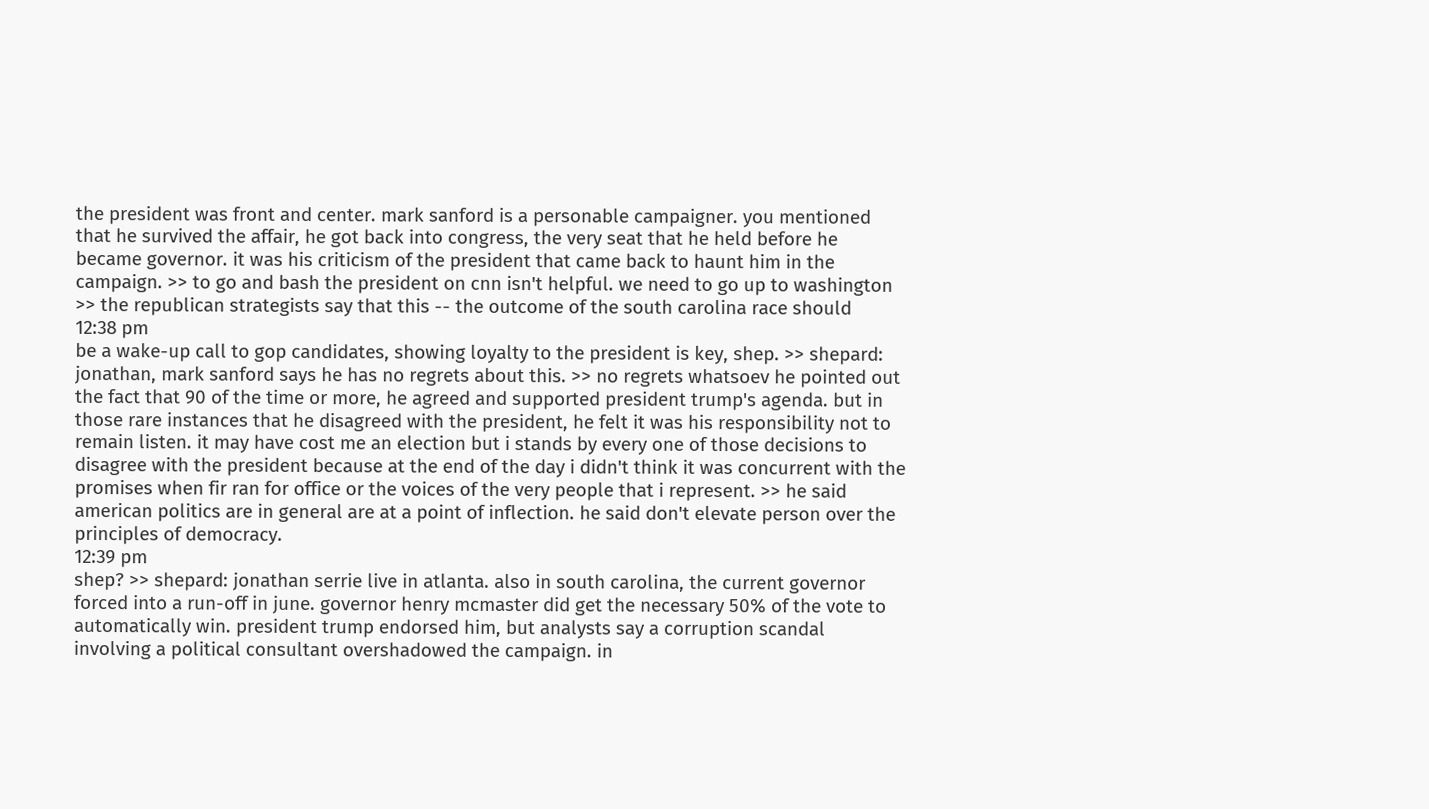the president was front and center. mark sanford is a personable campaigner. you mentioned that he survived the affair, he got back into congress, the very seat that he held before he became governor. it was his criticism of the president that came back to haunt him in the campaign. >> to go and bash the president on cnn isn't helpful. we need to go up to washington >> the republican strategists say that this -- the outcome of the south carolina race should
12:38 pm
be a wake-up call to gop candidates, showing loyalty to the president is key, shep. >> shepard: jonathan, mark sanford says he has no regrets about this. >> no regrets whatsoev he pointed out the fact that 90 of the time or more, he agreed and supported president trump's agenda. but in those rare instances that he disagreed with the president, he felt it was his responsibility not to remain listen. it may have cost me an election but i stands by every one of those decisions to disagree with the president because at the end of the day i didn't think it was concurrent with the promises when fir ran for office or the voices of the very people that i represent. >> he said american politics are in general are at a point of inflection. he said don't elevate person over the principles of democracy.
12:39 pm
shep? >> shepard: jonathan serrie live in atlanta. also in south carolina, the current governor forced into a run-off in june. governor henry mcmaster did get the necessary 50% of the vote to automatically win. president trump endorsed him, but analysts say a corruption scandal involving a political consultant overshadowed the campaign. in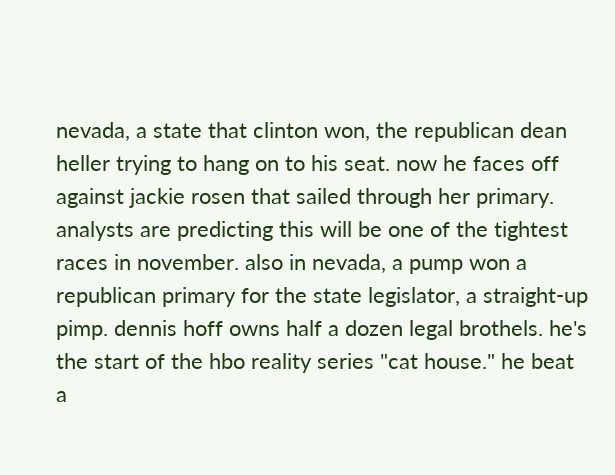nevada, a state that clinton won, the republican dean heller trying to hang on to his seat. now he faces off against jackie rosen that sailed through her primary. analysts are predicting this will be one of the tightest races in november. also in nevada, a pump won a republican primary for the state legislator, a straight-up pimp. dennis hoff owns half a dozen legal brothels. he's the start of the hbo reality series "cat house." he beat a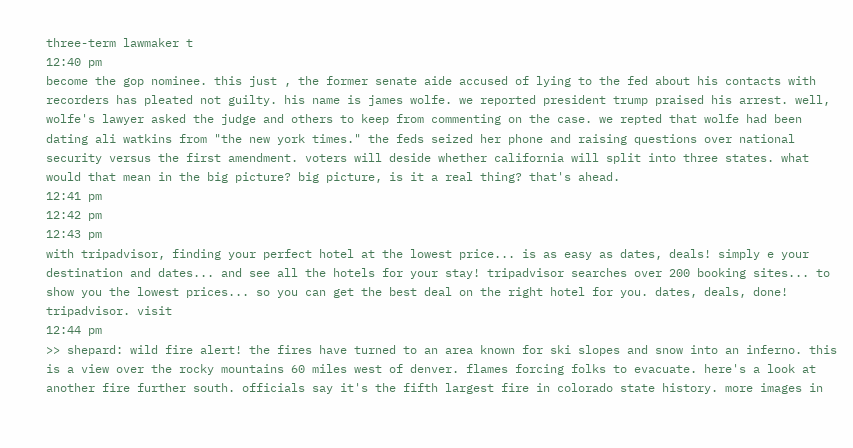three-term lawmaker t
12:40 pm
become the gop nominee. this just , the former senate aide accused of lying to the fed about his contacts with recorders has pleated not guilty. his name is james wolfe. we reported president trump praised his arrest. well, wolfe's lawyer asked the judge and others to keep from commenting on the case. we repted that wolfe had been dating ali watkins from "the new york times." the feds seized her phone and raising questions over national security versus the first amendment. voters will deside whether california will split into three states. what would that mean in the big picture? big picture, is it a real thing? that's ahead.
12:41 pm
12:42 pm
12:43 pm
with tripadvisor, finding your perfect hotel at the lowest price... is as easy as dates, deals! simply e your destination and dates... and see all the hotels for your stay! tripadvisor searches over 200 booking sites... to show you the lowest prices... so you can get the best deal on the right hotel for you. dates, deals, done! tripadvisor. visit
12:44 pm
>> shepard: wild fire alert! the fires have turned to an area known for ski slopes and snow into an inferno. this is a view over the rocky mountains 60 miles west of denver. flames forcing folks to evacuate. here's a look at another fire further south. officials say it's the fifth largest fire in colorado state history. more images in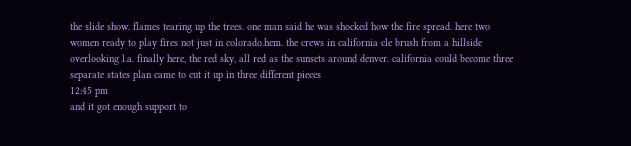the slide show. flames tearing up the trees. one man said he was shocked how the fire spread. here two women ready to play fires not just in colorado.hem. the crews in california cle brush from a hillside overlooking l.a. finally here, the red sky, all red as the sunsets around denver. california could become three separate states plan came to cut it up in three different pieces
12:45 pm
and it got enough support to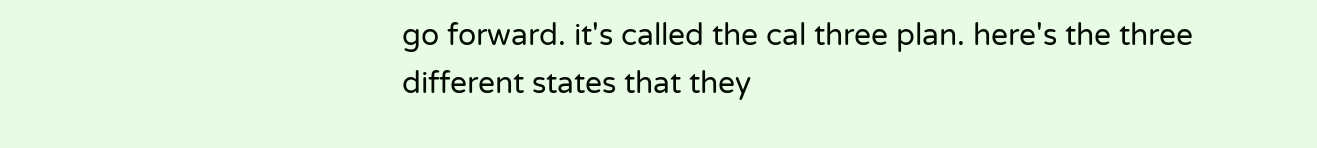go forward. it's called the cal three plan. here's the three different states that they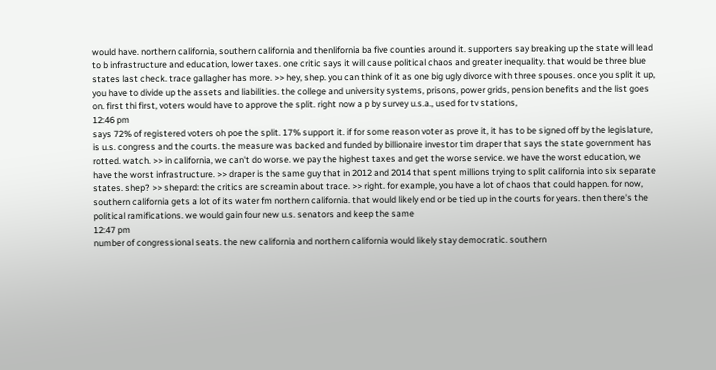would have. northern california, southern california and thenlifornia ba five counties around it. supporters say breaking up the state will lead to b infrastructure and education, lower taxes. one critic says it will cause political chaos and greater inequality. that would be three blue states last check. trace gallagher has more. >> hey, shep. you can think of it as one big ugly divorce with three spouses. once you split it up, you have to divide up the assets and liabilities. the college and university systems, prisons, power grids, pension benefits and the list goes on. first thi first, voters would have to approve the split. right now a p by survey u.s.a., used for tv stations,
12:46 pm
says 72% of registered voters oh poe the split. 17% support it. if for some reason voter as prove it, it has to be signed off by the legislature, is u.s. congress and the courts. the measure was backed and funded by billionaire investor tim draper that says the state government has rotted. watch. >> in california, we can't do worse. we pay the highest taxes and get the worse service. we have the worst education, we have the worst infrastructure. >> draper is the same guy that in 2012 and 2014 that spent millions trying to split california into six separate states. shep? >> shepard: the critics are screamin about trace. >> right. for example, you have a lot of chaos that could happen. for now, southern california gets a lot of its water fm northern california. that would likely end or be tied up in the courts for years. then there's the political ramifications. we would gain four new u.s. senators and keep the same
12:47 pm
number of congressional seats. the new california and northern california would likely stay democratic. southern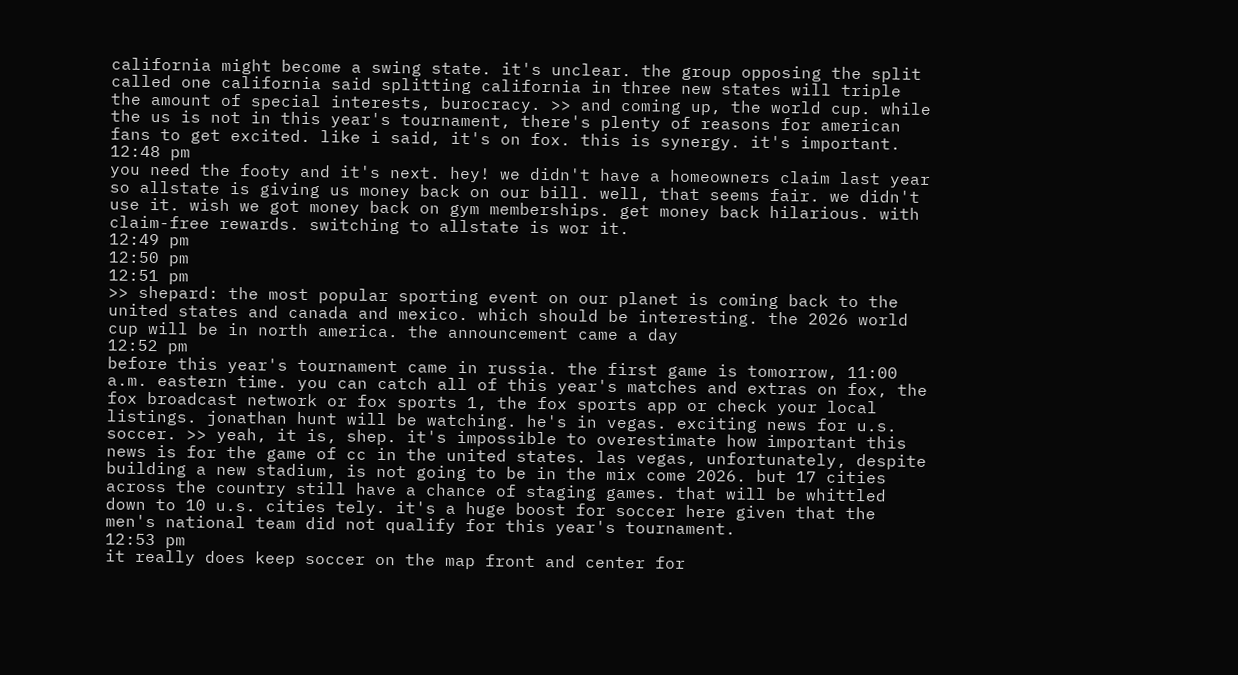california might become a swing state. it's unclear. the group opposing the split called one california said splitting california in three new states will triple the amount of special interests, burocracy. >> and coming up, the world cup. while the us is not in this year's tournament, there's plenty of reasons for american fans to get excited. like i said, it's on fox. this is synergy. it's important.
12:48 pm
you need the footy and it's next. hey! we didn't have a homeowners claim last year so allstate is giving us money back on our bill. well, that seems fair. we didn't use it. wish we got money back on gym memberships. get money back hilarious. with claim-free rewards. switching to allstate is wor it.
12:49 pm
12:50 pm
12:51 pm
>> shepard: the most popular sporting event on our planet is coming back to the united states and canada and mexico. which should be interesting. the 2026 world cup will be in north america. the announcement came a day
12:52 pm
before this year's tournament came in russia. the first game is tomorrow, 11:00 a.m. eastern time. you can catch all of this year's matches and extras on fox, the fox broadcast network or fox sports 1, the fox sports app or check your local listings. jonathan hunt will be watching. he's in vegas. exciting news for u.s. soccer. >> yeah, it is, shep. it's impossible to overestimate how important this news is for the game of cc in the united states. las vegas, unfortunately, despite building a new stadium, is not going to be in the mix come 2026. but 17 cities across the country still have a chance of staging games. that will be whittled down to 10 u.s. cities tely. it's a huge boost for soccer here given that the men's national team did not qualify for this year's tournament.
12:53 pm
it really does keep soccer on the map front and center for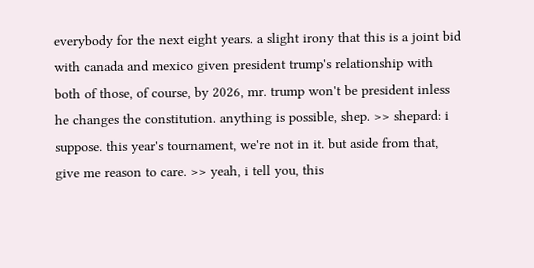everybody for the next eight years. a slight irony that this is a joint bid with canada and mexico given president trump's relationship with both of those, of course, by 2026, mr. trump won't be president inless he changes the constitution. anything is possible, shep. >> shepard: i suppose. this year's tournament, we're not in it. but aside from that, give me reason to care. >> yeah, i tell you, this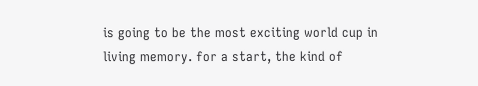is going to be the most exciting world cup in living memory. for a start, the kind of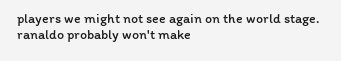players we might not see again on the world stage. ranaldo probably won't make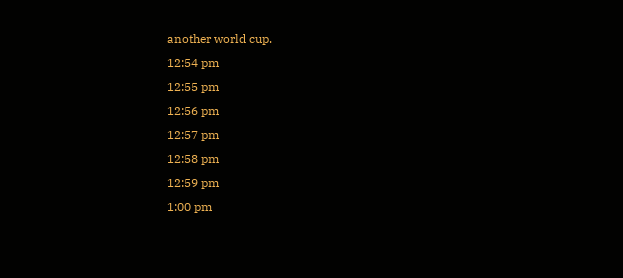another world cup.
12:54 pm
12:55 pm
12:56 pm
12:57 pm
12:58 pm
12:59 pm
1:00 pm